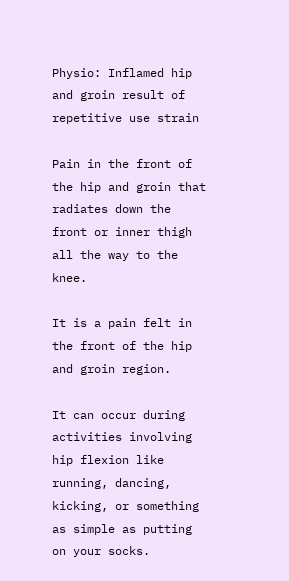Physio: Inflamed hip and groin result of repetitive use strain

Pain in the front of the hip and groin that radiates down the front or inner thigh all the way to the knee.

It is a pain felt in the front of the hip and groin region.

It can occur during activities involving hip flexion like running, dancing, kicking, or something as simple as putting on your socks.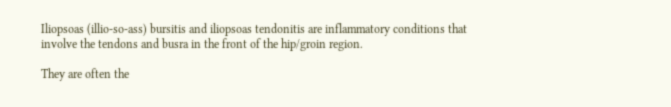Iliopsoas (illio-so-ass) bursitis and iliopsoas tendonitis are inflammatory conditions that involve the tendons and busra in the front of the hip/groin region.

They are often the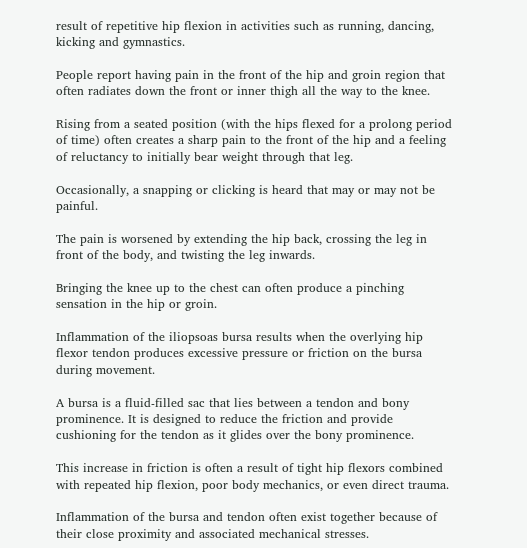result of repetitive hip flexion in activities such as running, dancing, kicking and gymnastics.

People report having pain in the front of the hip and groin region that often radiates down the front or inner thigh all the way to the knee.

Rising from a seated position (with the hips flexed for a prolong period of time) often creates a sharp pain to the front of the hip and a feeling of reluctancy to initially bear weight through that leg.

Occasionally, a snapping or clicking is heard that may or may not be painful.

The pain is worsened by extending the hip back, crossing the leg in front of the body, and twisting the leg inwards.

Bringing the knee up to the chest can often produce a pinching sensation in the hip or groin.

Inflammation of the iliopsoas bursa results when the overlying hip flexor tendon produces excessive pressure or friction on the bursa during movement.

A bursa is a fluid-filled sac that lies between a tendon and bony prominence. It is designed to reduce the friction and provide cushioning for the tendon as it glides over the bony prominence.

This increase in friction is often a result of tight hip flexors combined with repeated hip flexion, poor body mechanics, or even direct trauma.

Inflammation of the bursa and tendon often exist together because of their close proximity and associated mechanical stresses.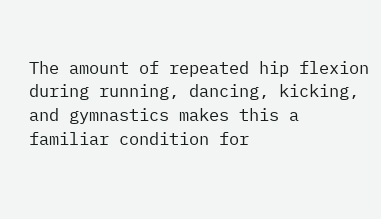The amount of repeated hip flexion during running, dancing, kicking, and gymnastics makes this a familiar condition for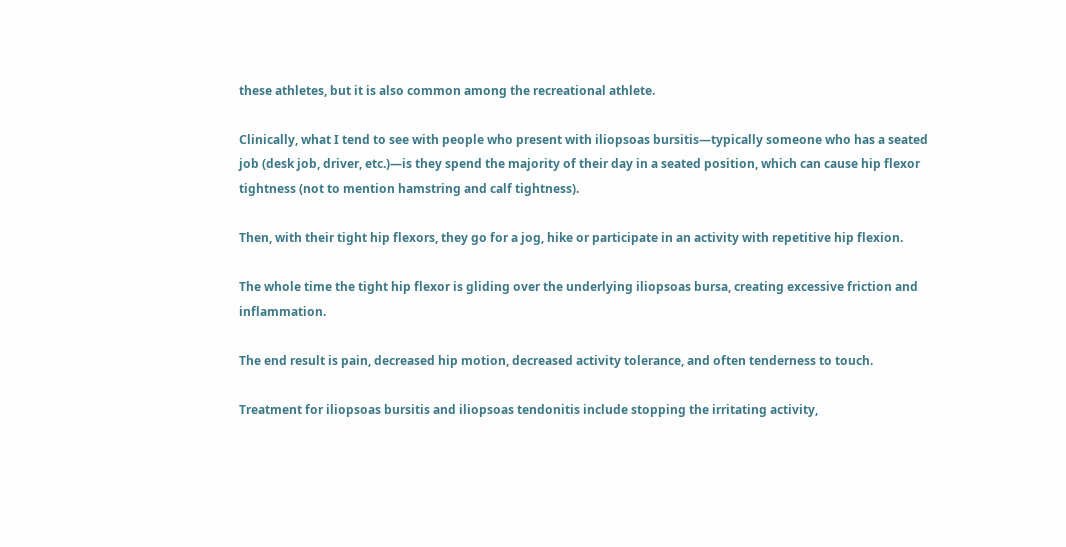these athletes, but it is also common among the recreational athlete.

Clinically, what I tend to see with people who present with iliopsoas bursitis—typically someone who has a seated job (desk job, driver, etc.)—is they spend the majority of their day in a seated position, which can cause hip flexor tightness (not to mention hamstring and calf tightness).

Then, with their tight hip flexors, they go for a jog, hike or participate in an activity with repetitive hip flexion.

The whole time the tight hip flexor is gliding over the underlying iliopsoas bursa, creating excessive friction and inflammation.

The end result is pain, decreased hip motion, decreased activity tolerance, and often tenderness to touch.

Treatment for iliopsoas bursitis and iliopsoas tendonitis include stopping the irritating activity,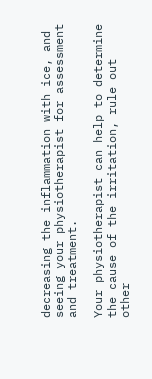decreasing the inflammation with ice, and seeing your physiotherapist for assessment and treatment.

Your physiotherapist can help to determine the cause of the irritation, rule out other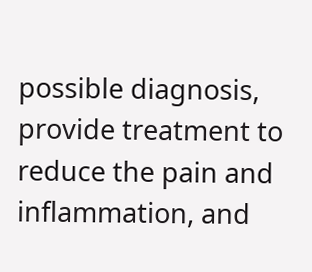possible diagnosis, provide treatment to reduce the pain and inflammation, and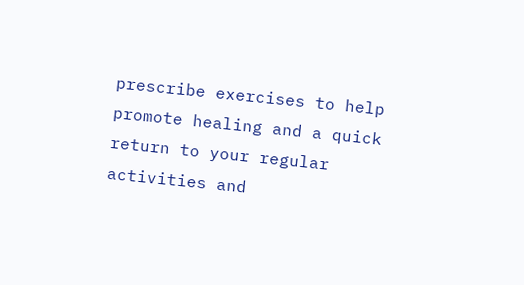prescribe exercises to help promote healing and a quick return to your regular activities and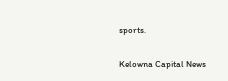sports.

Kelowna Capital News